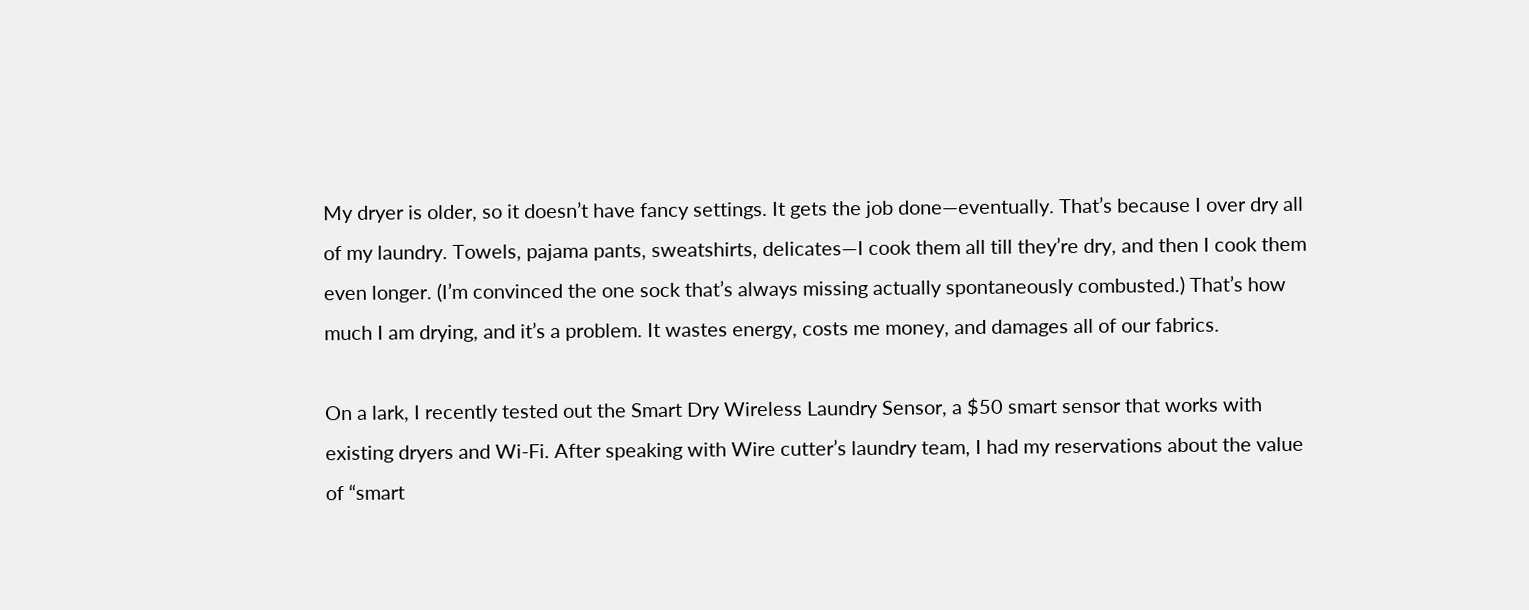My dryer is older, so it doesn’t have fancy settings. It gets the job done—eventually. That’s because I over dry all of my laundry. Towels, pajama pants, sweatshirts, delicates—I cook them all till they’re dry, and then I cook them even longer. (I’m convinced the one sock that’s always missing actually spontaneously combusted.) That’s how much I am drying, and it’s a problem. It wastes energy, costs me money, and damages all of our fabrics.

On a lark, I recently tested out the Smart Dry Wireless Laundry Sensor, a $50 smart sensor that works with existing dryers and Wi-Fi. After speaking with Wire cutter’s laundry team, I had my reservations about the value of “smart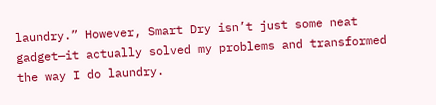laundry.” However, Smart Dry isn’t just some neat gadget—it actually solved my problems and transformed the way I do laundry.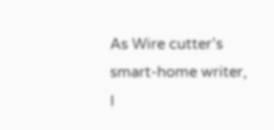As Wire cutter’s smart-home writer, I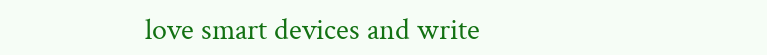love smart devices and write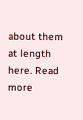about them at length here. Read more